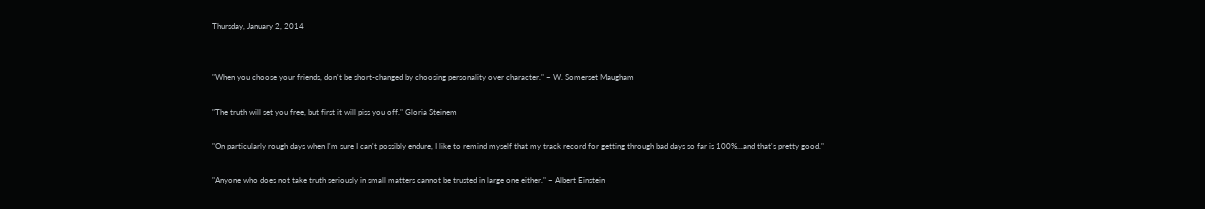Thursday, January 2, 2014


"When you choose your friends, don't be short-changed by choosing personality over character." ~ W. Somerset Maugham

"The truth will set you free, but first it will piss you off." Gloria Steinem

"On particularly rough days when I'm sure I can't possibly endure, I like to remind myself that my track record for getting through bad days so far is 100%...and that's pretty good."

"Anyone who does not take truth seriously in small matters cannot be trusted in large one either." ~ Albert Einstein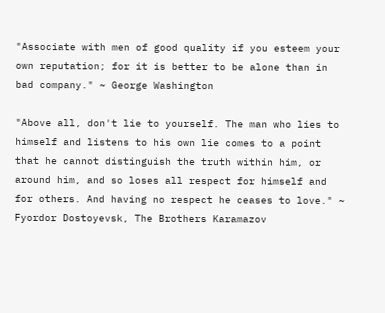"Associate with men of good quality if you esteem your own reputation; for it is better to be alone than in bad company." ~ George Washington

"Above all, don't lie to yourself. The man who lies to himself and listens to his own lie comes to a point that he cannot distinguish the truth within him, or around him, and so loses all respect for himself and for others. And having no respect he ceases to love." ~ Fyordor Dostoyevsk, The Brothers Karamazov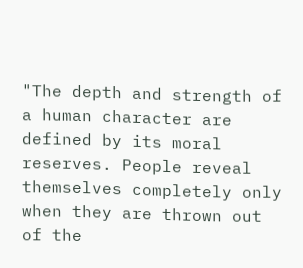"The depth and strength of a human character are defined by its moral reserves. People reveal themselves completely only when they are thrown out of the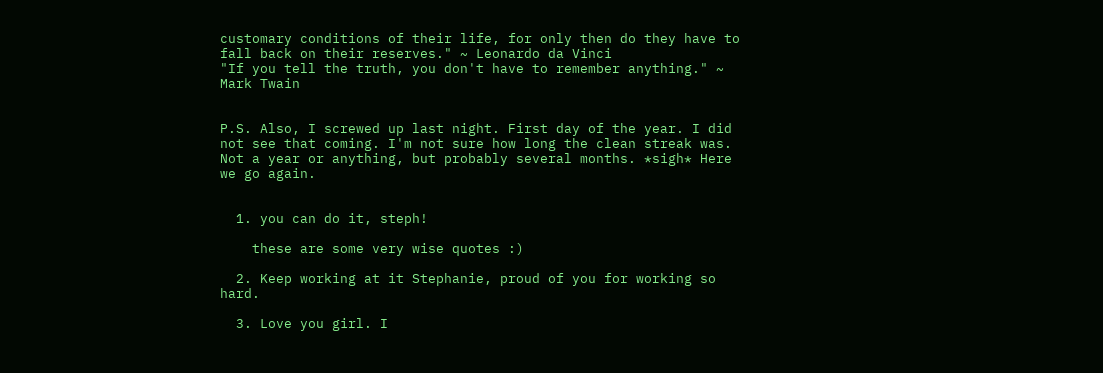customary conditions of their life, for only then do they have to fall back on their reserves." ~ Leonardo da Vinci
"If you tell the truth, you don't have to remember anything." ~ Mark Twain


P.S. Also, I screwed up last night. First day of the year. I did not see that coming. I'm not sure how long the clean streak was. Not a year or anything, but probably several months. *sigh* Here we go again.


  1. you can do it, steph!

    these are some very wise quotes :)

  2. Keep working at it Stephanie, proud of you for working so hard.

  3. Love you girl. I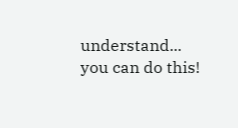understand... you can do this!